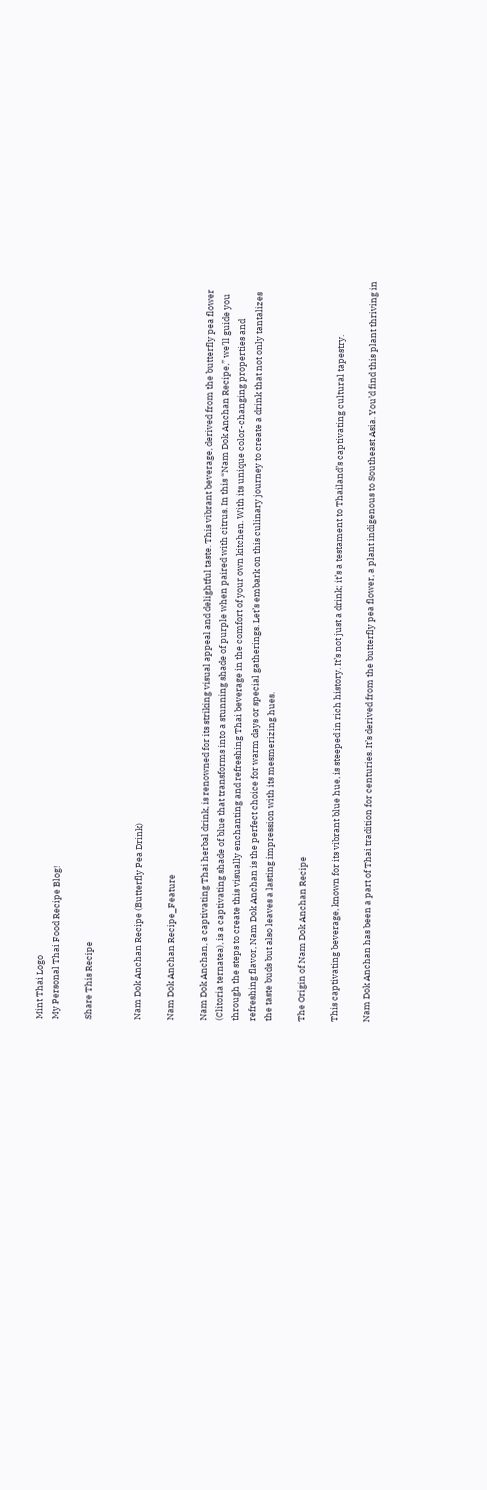Mint Thai Logo
My Personal Thai Food Recipe Blog!

Share This Recipe


Nam Dok Anchan Recipe (Butterfly Pea Drink)

Nam Dok Anchan Recipe_Feature

Nam Dok Anchan, a captivating Thai herbal drink, is renowned for its striking visual appeal and delightful taste. This vibrant beverage, derived from the butterfly pea flower (Clitoria ternatea), is a captivating shade of blue that transforms into a stunning shade of purple when paired with citrus. In this “Nam Dok Anchan Recipe,” we’ll guide you through the steps to create this visually enchanting and refreshing Thai beverage in the comfort of your own kitchen. With its unique color-changing properties and refreshing flavor, Nam Dok Anchan is the perfect choice for warm days or special gatherings. Let’s embark on this culinary journey to create a drink that not only tantalizes the taste buds but also leaves a lasting impression with its mesmerizing hues.

The Origin of Nam Dok Anchan Recipe

This captivating beverage, known for its vibrant blue hue, is steeped in rich history. It’s not just a drink; it’s a testament to Thailand’s captivating cultural tapestry.

Nam Dok Anchan has been a part of Thai tradition for centuries. It’s derived from the butterfly pea flower, a plant indigenous to Southeast Asia. You’d find this plant thriving in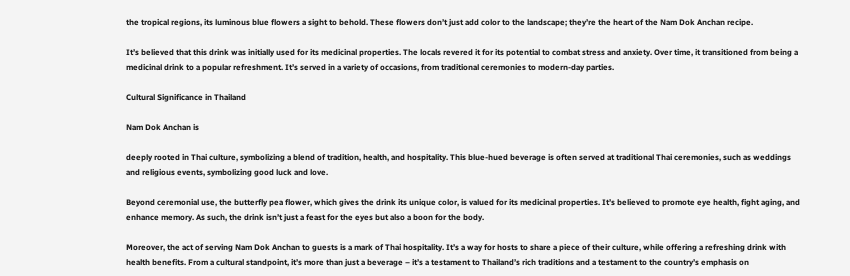the tropical regions, its luminous blue flowers a sight to behold. These flowers don’t just add color to the landscape; they’re the heart of the Nam Dok Anchan recipe.

It’s believed that this drink was initially used for its medicinal properties. The locals revered it for its potential to combat stress and anxiety. Over time, it transitioned from being a medicinal drink to a popular refreshment. It’s served in a variety of occasions, from traditional ceremonies to modern-day parties.

Cultural Significance in Thailand

Nam Dok Anchan is

deeply rooted in Thai culture, symbolizing a blend of tradition, health, and hospitality. This blue-hued beverage is often served at traditional Thai ceremonies, such as weddings and religious events, symbolizing good luck and love.

Beyond ceremonial use, the butterfly pea flower, which gives the drink its unique color, is valued for its medicinal properties. It’s believed to promote eye health, fight aging, and enhance memory. As such, the drink isn’t just a feast for the eyes but also a boon for the body.

Moreover, the act of serving Nam Dok Anchan to guests is a mark of Thai hospitality. It’s a way for hosts to share a piece of their culture, while offering a refreshing drink with health benefits. From a cultural standpoint, it’s more than just a beverage – it’s a testament to Thailand’s rich traditions and a testament to the country’s emphasis on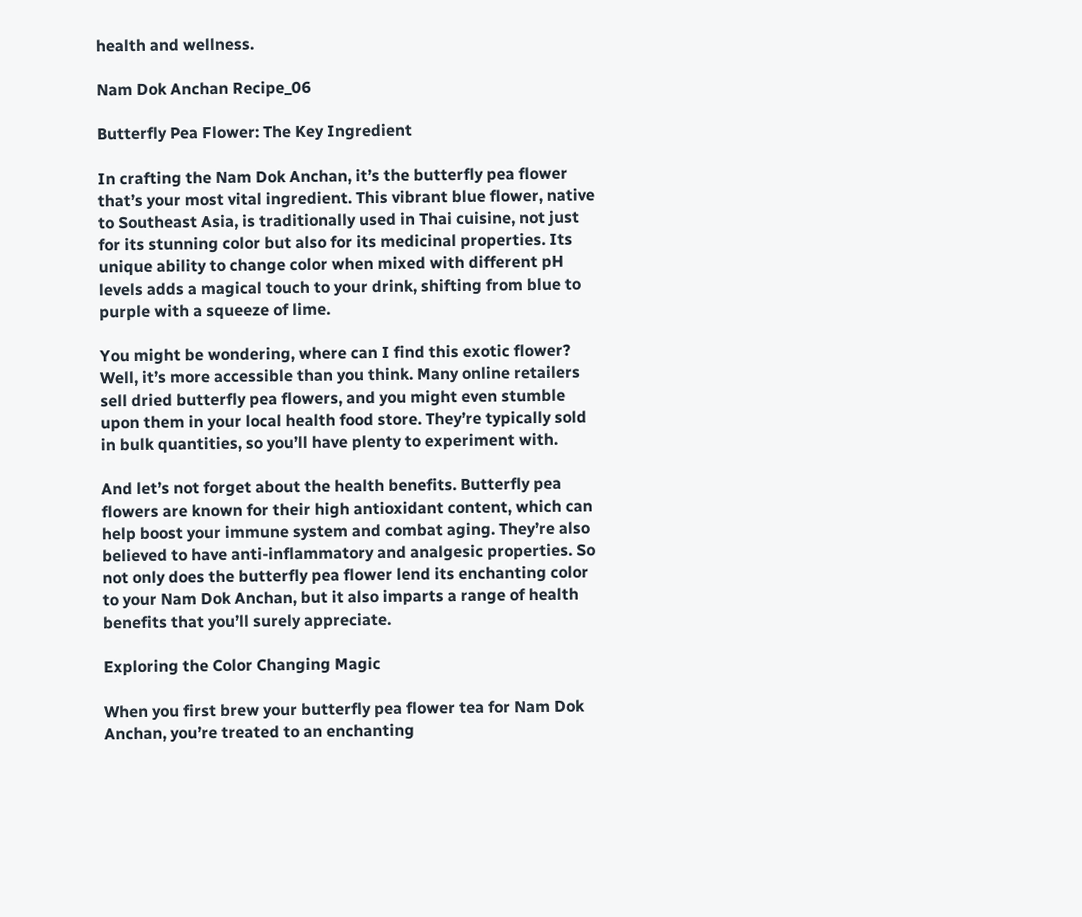health and wellness.

Nam Dok Anchan Recipe_06

Butterfly Pea Flower: The Key Ingredient

In crafting the Nam Dok Anchan, it’s the butterfly pea flower that’s your most vital ingredient. This vibrant blue flower, native to Southeast Asia, is traditionally used in Thai cuisine, not just for its stunning color but also for its medicinal properties. Its unique ability to change color when mixed with different pH levels adds a magical touch to your drink, shifting from blue to purple with a squeeze of lime.

You might be wondering, where can I find this exotic flower? Well, it’s more accessible than you think. Many online retailers sell dried butterfly pea flowers, and you might even stumble upon them in your local health food store. They’re typically sold in bulk quantities, so you’ll have plenty to experiment with.

And let’s not forget about the health benefits. Butterfly pea flowers are known for their high antioxidant content, which can help boost your immune system and combat aging. They’re also believed to have anti-inflammatory and analgesic properties. So not only does the butterfly pea flower lend its enchanting color to your Nam Dok Anchan, but it also imparts a range of health benefits that you’ll surely appreciate.

Exploring the Color Changing Magic

When you first brew your butterfly pea flower tea for Nam Dok Anchan, you’re treated to an enchanting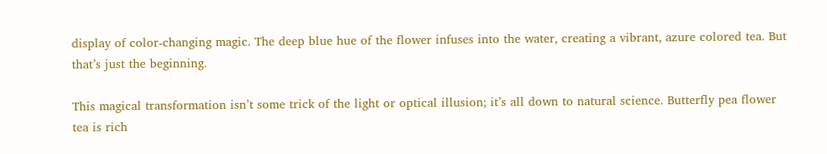display of color-changing magic. The deep blue hue of the flower infuses into the water, creating a vibrant, azure colored tea. But that’s just the beginning.

This magical transformation isn’t some trick of the light or optical illusion; it’s all down to natural science. Butterfly pea flower tea is rich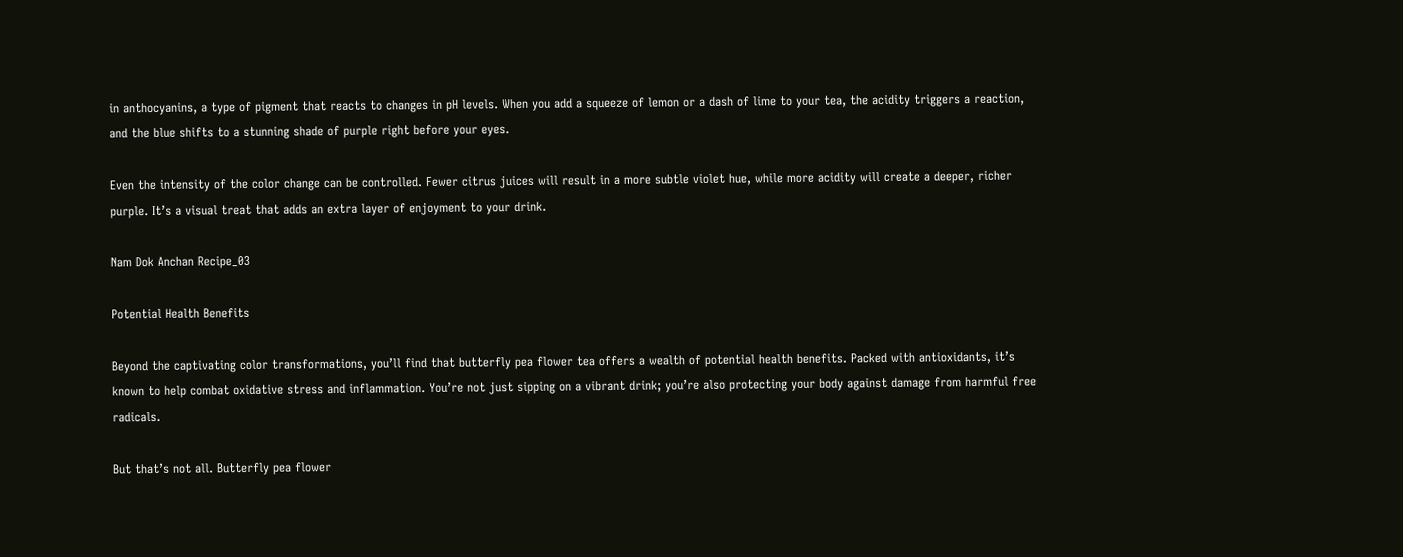in anthocyanins, a type of pigment that reacts to changes in pH levels. When you add a squeeze of lemon or a dash of lime to your tea, the acidity triggers a reaction, and the blue shifts to a stunning shade of purple right before your eyes.

Even the intensity of the color change can be controlled. Fewer citrus juices will result in a more subtle violet hue, while more acidity will create a deeper, richer purple. It’s a visual treat that adds an extra layer of enjoyment to your drink.

Nam Dok Anchan Recipe_03

Potential Health Benefits

Beyond the captivating color transformations, you’ll find that butterfly pea flower tea offers a wealth of potential health benefits. Packed with antioxidants, it’s known to help combat oxidative stress and inflammation. You’re not just sipping on a vibrant drink; you’re also protecting your body against damage from harmful free radicals.

But that’s not all. Butterfly pea flower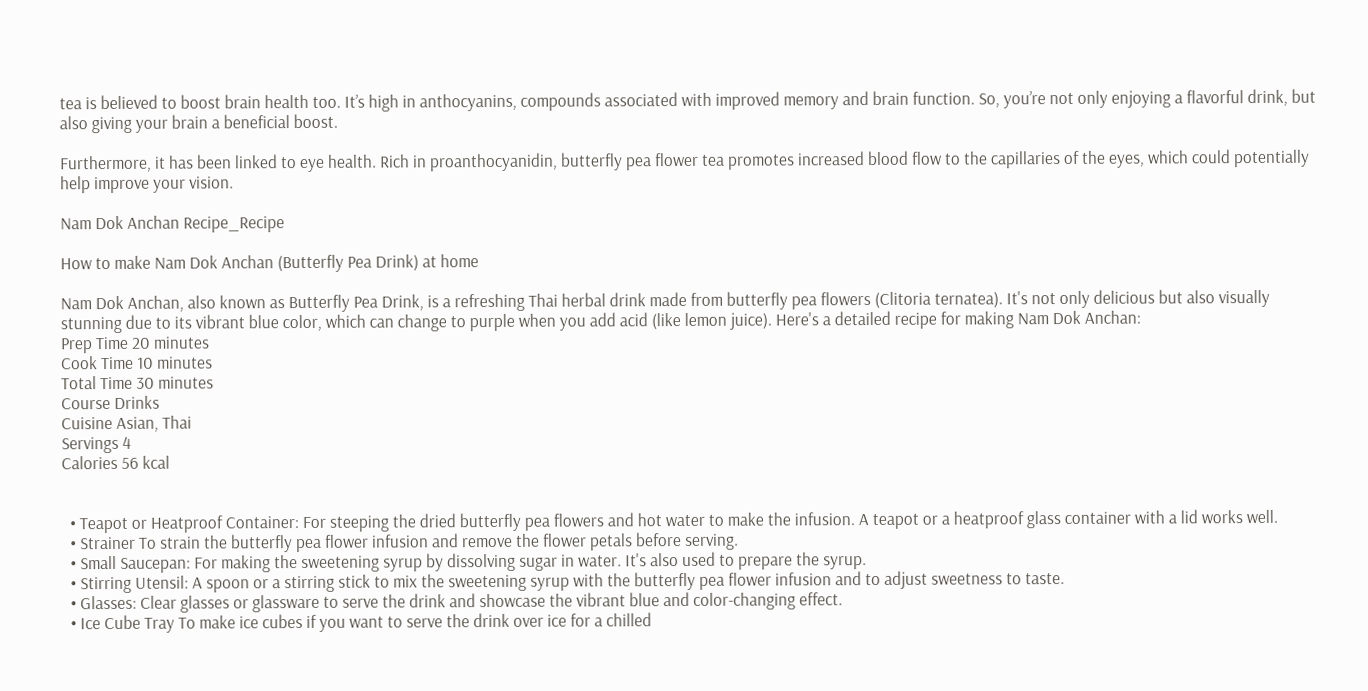tea is believed to boost brain health too. It’s high in anthocyanins, compounds associated with improved memory and brain function. So, you’re not only enjoying a flavorful drink, but also giving your brain a beneficial boost.

Furthermore, it has been linked to eye health. Rich in proanthocyanidin, butterfly pea flower tea promotes increased blood flow to the capillaries of the eyes, which could potentially help improve your vision.

Nam Dok Anchan Recipe_Recipe

How to make Nam Dok Anchan (Butterfly Pea Drink) at home

Nam Dok Anchan, also known as Butterfly Pea Drink, is a refreshing Thai herbal drink made from butterfly pea flowers (Clitoria ternatea). It's not only delicious but also visually stunning due to its vibrant blue color, which can change to purple when you add acid (like lemon juice). Here's a detailed recipe for making Nam Dok Anchan:
Prep Time 20 minutes
Cook Time 10 minutes
Total Time 30 minutes
Course Drinks
Cuisine Asian, Thai
Servings 4
Calories 56 kcal


  • Teapot or Heatproof Container: For steeping the dried butterfly pea flowers and hot water to make the infusion. A teapot or a heatproof glass container with a lid works well.
  • Strainer To strain the butterfly pea flower infusion and remove the flower petals before serving.
  • Small Saucepan: For making the sweetening syrup by dissolving sugar in water. It's also used to prepare the syrup.
  • Stirring Utensil: A spoon or a stirring stick to mix the sweetening syrup with the butterfly pea flower infusion and to adjust sweetness to taste.
  • Glasses: Clear glasses or glassware to serve the drink and showcase the vibrant blue and color-changing effect.
  • Ice Cube Tray To make ice cubes if you want to serve the drink over ice for a chilled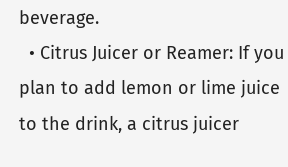beverage.
  • Citrus Juicer or Reamer: If you plan to add lemon or lime juice to the drink, a citrus juicer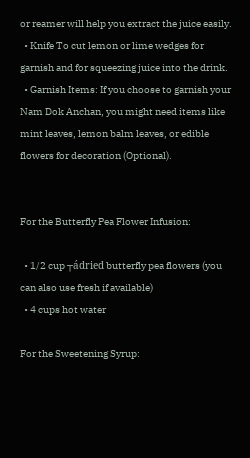or reamer will help you extract the juice easily.
  • Knife To cut lemon or lime wedges for garnish and for squeezing juice into the drink.
  • Garnish Items: If you choose to garnish your Nam Dok Anchan, you might need items like mint leaves, lemon balm leaves, or edible flowers for decoration (Optional).


For the Butterfly Pea Flower Infusion:

  • 1/2 cup ┬ádried butterfly pea flowers (you can also use fresh if available)
  • 4 cups hot water

For the Sweetening Syrup: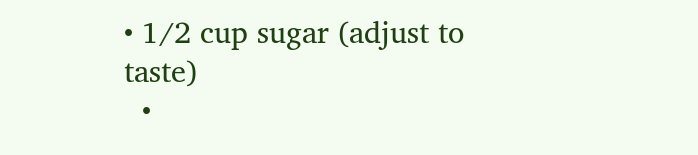• 1/2 cup sugar (adjust to taste)
  •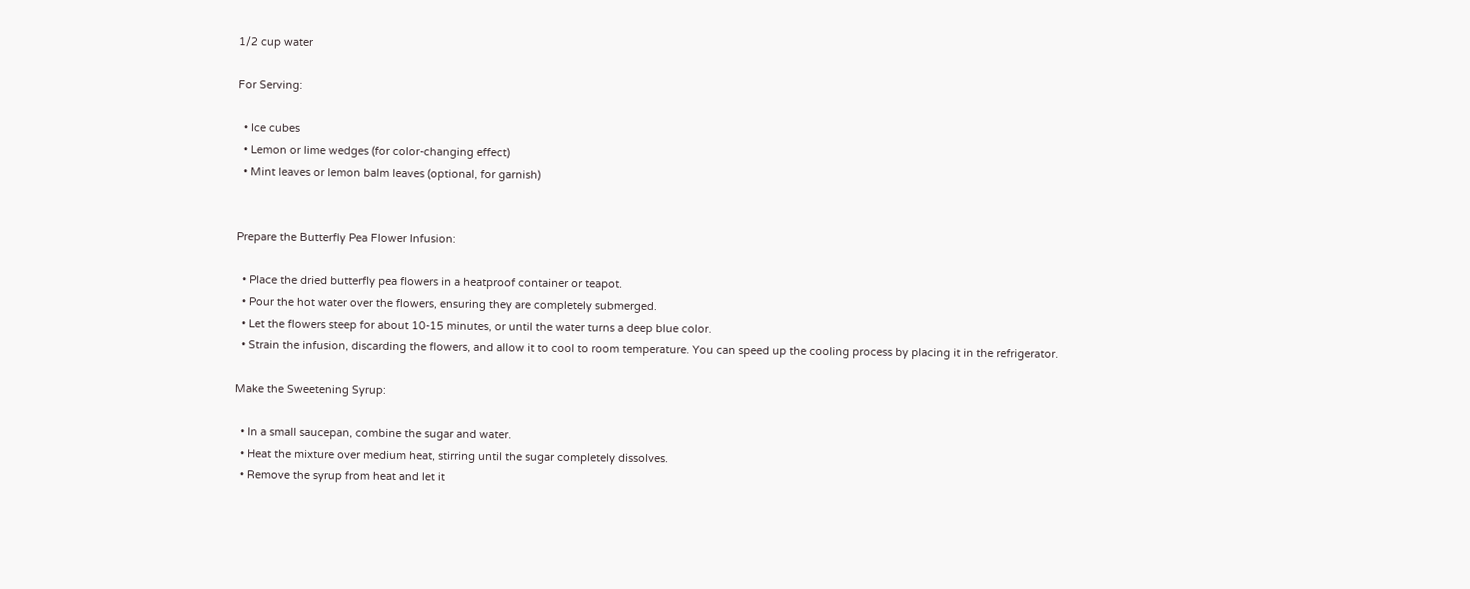1/2 cup water

For Serving:

  • Ice cubes
  • Lemon or lime wedges (for color-changing effect)
  • Mint leaves or lemon balm leaves (optional, for garnish)


Prepare the Butterfly Pea Flower Infusion:

  • Place the dried butterfly pea flowers in a heatproof container or teapot.
  • Pour the hot water over the flowers, ensuring they are completely submerged.
  • Let the flowers steep for about 10-15 minutes, or until the water turns a deep blue color.
  • Strain the infusion, discarding the flowers, and allow it to cool to room temperature. You can speed up the cooling process by placing it in the refrigerator.

Make the Sweetening Syrup:

  • In a small saucepan, combine the sugar and water.
  • Heat the mixture over medium heat, stirring until the sugar completely dissolves.
  • Remove the syrup from heat and let it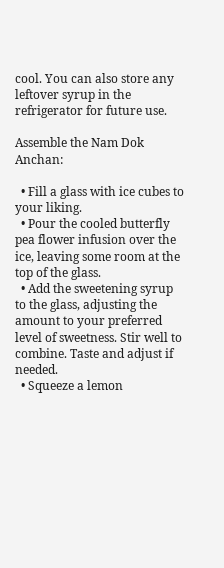cool. You can also store any leftover syrup in the refrigerator for future use.

Assemble the Nam Dok Anchan:

  • Fill a glass with ice cubes to your liking.
  • Pour the cooled butterfly pea flower infusion over the ice, leaving some room at the top of the glass.
  • Add the sweetening syrup to the glass, adjusting the amount to your preferred level of sweetness. Stir well to combine. Taste and adjust if needed.
  • Squeeze a lemon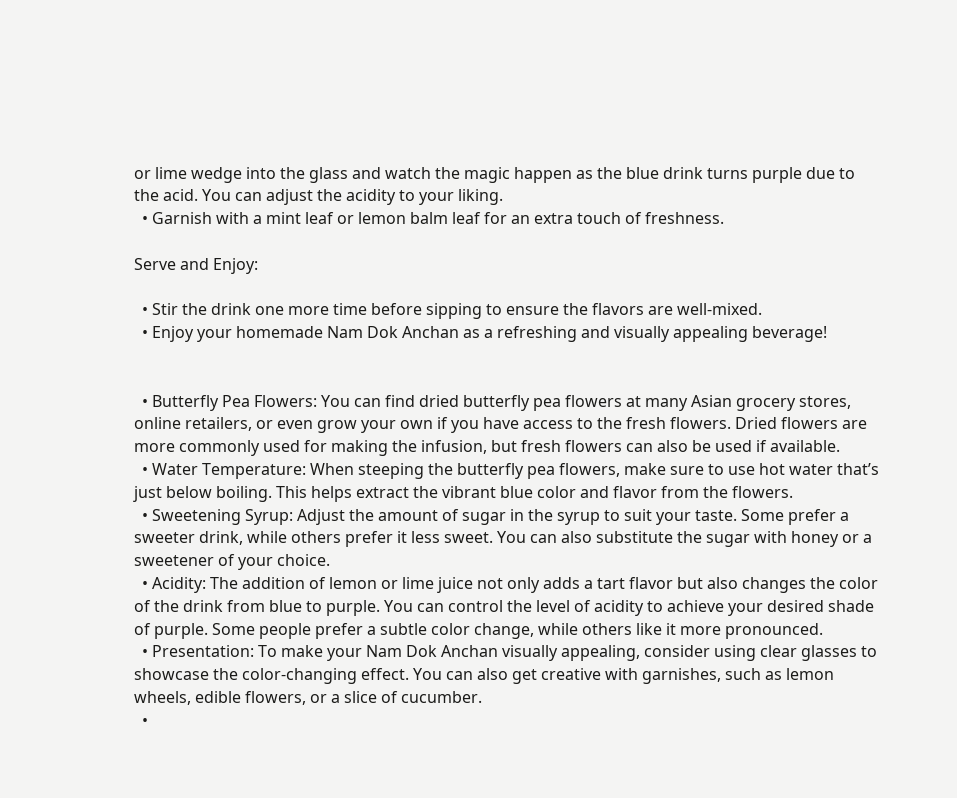or lime wedge into the glass and watch the magic happen as the blue drink turns purple due to the acid. You can adjust the acidity to your liking.
  • Garnish with a mint leaf or lemon balm leaf for an extra touch of freshness.

Serve and Enjoy:

  • Stir the drink one more time before sipping to ensure the flavors are well-mixed.
  • Enjoy your homemade Nam Dok Anchan as a refreshing and visually appealing beverage!


  • Butterfly Pea Flowers: You can find dried butterfly pea flowers at many Asian grocery stores, online retailers, or even grow your own if you have access to the fresh flowers. Dried flowers are more commonly used for making the infusion, but fresh flowers can also be used if available.
  • Water Temperature: When steeping the butterfly pea flowers, make sure to use hot water that’s just below boiling. This helps extract the vibrant blue color and flavor from the flowers.
  • Sweetening Syrup: Adjust the amount of sugar in the syrup to suit your taste. Some prefer a sweeter drink, while others prefer it less sweet. You can also substitute the sugar with honey or a sweetener of your choice.
  • Acidity: The addition of lemon or lime juice not only adds a tart flavor but also changes the color of the drink from blue to purple. You can control the level of acidity to achieve your desired shade of purple. Some people prefer a subtle color change, while others like it more pronounced.
  • Presentation: To make your Nam Dok Anchan visually appealing, consider using clear glasses to showcase the color-changing effect. You can also get creative with garnishes, such as lemon wheels, edible flowers, or a slice of cucumber.
  •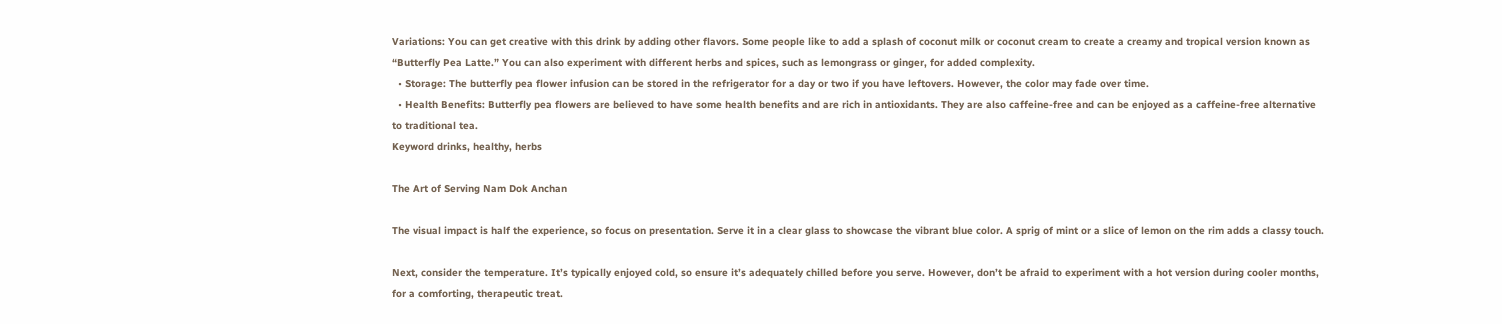Variations: You can get creative with this drink by adding other flavors. Some people like to add a splash of coconut milk or coconut cream to create a creamy and tropical version known as “Butterfly Pea Latte.” You can also experiment with different herbs and spices, such as lemongrass or ginger, for added complexity.
  • Storage: The butterfly pea flower infusion can be stored in the refrigerator for a day or two if you have leftovers. However, the color may fade over time.
  • Health Benefits: Butterfly pea flowers are believed to have some health benefits and are rich in antioxidants. They are also caffeine-free and can be enjoyed as a caffeine-free alternative to traditional tea.
Keyword drinks, healthy, herbs

The Art of Serving Nam Dok Anchan

The visual impact is half the experience, so focus on presentation. Serve it in a clear glass to showcase the vibrant blue color. A sprig of mint or a slice of lemon on the rim adds a classy touch.

Next, consider the temperature. It’s typically enjoyed cold, so ensure it’s adequately chilled before you serve. However, don’t be afraid to experiment with a hot version during cooler months, for a comforting, therapeutic treat.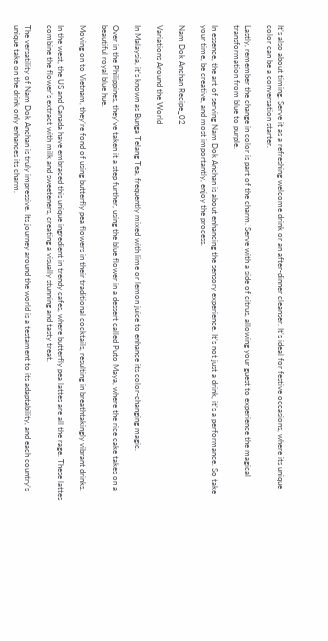It’s also about timing. Serve it as a refreshing welcome drink or an after-dinner cleanser. It’s ideal for festive occasions, where its unique color can be a conversation starter.

Lastly, remember the change in color is part of the charm. Serve with a side of citrus, allowing your guest to experience the magical transformation from blue to purple.

In essence, the art of serving Nam Dok Anchan is about enhancing the sensory experience. It’s not just a drink, it’s a performance. So take your time, be creative, and most importantly, enjoy the process.

Nam Dok Anchan Recipe_02

Variations Around the World

In Malaysia, it’s known as Bunga Telang Tea, frequently mixed with lime or lemon juice to enhance its color-changing magic.

Over in the Philippines, they’ve taken it a step further, using the blue flower in a dessert called Puto Maya, where the rice cake takes on a beautiful royal blue hue.

Moving on to Vietnam, they’re fond of using butterfly pea flowers in their traditional cocktails, resulting in breathtakingly vibrant drinks.

In the west, the US and Canada have embraced this unique ingredient in trendy cafes, where butterfly pea lattes are all the rage. These lattes combine the flower’s extract with milk and sweeteners, creating a visually stunning and tasty treat.

The versatility of Nam Dok Anchan is truly impressive. Its journey around the world is a testament to its adaptability, and each country’s unique take on the drink only enhances its charm.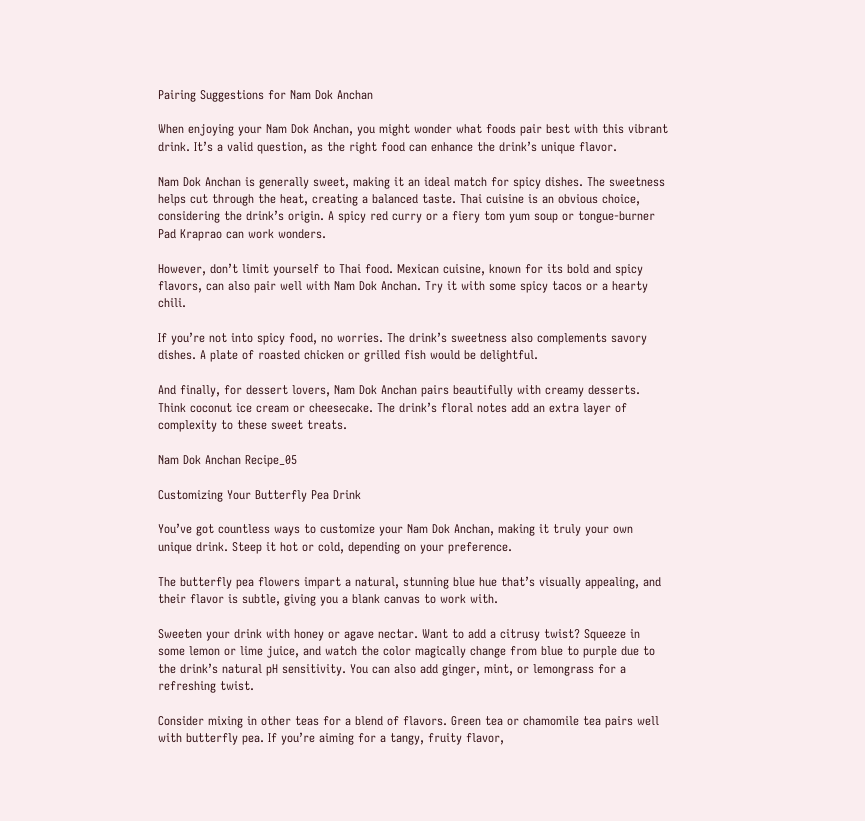Pairing Suggestions for Nam Dok Anchan

When enjoying your Nam Dok Anchan, you might wonder what foods pair best with this vibrant drink. It’s a valid question, as the right food can enhance the drink’s unique flavor.

Nam Dok Anchan is generally sweet, making it an ideal match for spicy dishes. The sweetness helps cut through the heat, creating a balanced taste. Thai cuisine is an obvious choice, considering the drink’s origin. A spicy red curry or a fiery tom yum soup or tongue-burner Pad Kraprao can work wonders.

However, don’t limit yourself to Thai food. Mexican cuisine, known for its bold and spicy flavors, can also pair well with Nam Dok Anchan. Try it with some spicy tacos or a hearty chili.

If you’re not into spicy food, no worries. The drink’s sweetness also complements savory dishes. A plate of roasted chicken or grilled fish would be delightful.

And finally, for dessert lovers, Nam Dok Anchan pairs beautifully with creamy desserts. Think coconut ice cream or cheesecake. The drink’s floral notes add an extra layer of complexity to these sweet treats.

Nam Dok Anchan Recipe_05

Customizing Your Butterfly Pea Drink

You’ve got countless ways to customize your Nam Dok Anchan, making it truly your own unique drink. Steep it hot or cold, depending on your preference.

The butterfly pea flowers impart a natural, stunning blue hue that’s visually appealing, and their flavor is subtle, giving you a blank canvas to work with.

Sweeten your drink with honey or agave nectar. Want to add a citrusy twist? Squeeze in some lemon or lime juice, and watch the color magically change from blue to purple due to the drink’s natural pH sensitivity. You can also add ginger, mint, or lemongrass for a refreshing twist.

Consider mixing in other teas for a blend of flavors. Green tea or chamomile tea pairs well with butterfly pea. If you’re aiming for a tangy, fruity flavor,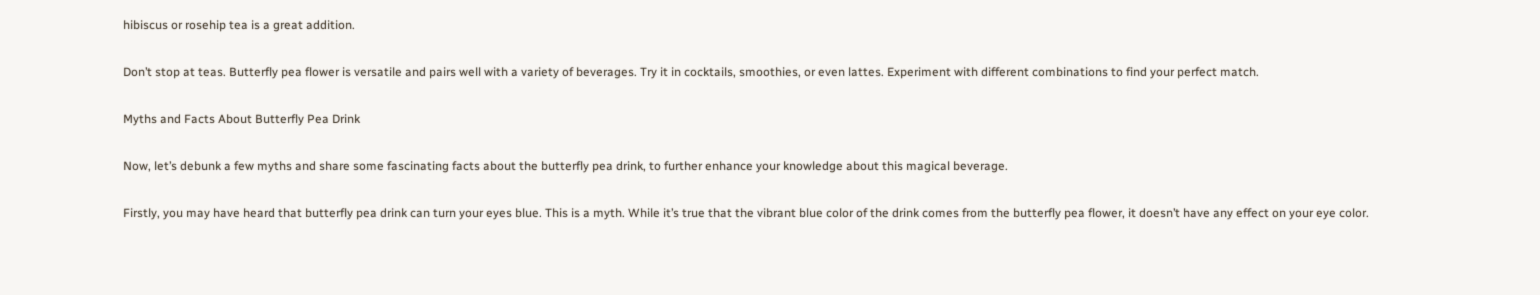hibiscus or rosehip tea is a great addition.

Don’t stop at teas. Butterfly pea flower is versatile and pairs well with a variety of beverages. Try it in cocktails, smoothies, or even lattes. Experiment with different combinations to find your perfect match.

Myths and Facts About Butterfly Pea Drink

Now, let’s debunk a few myths and share some fascinating facts about the butterfly pea drink, to further enhance your knowledge about this magical beverage.

Firstly, you may have heard that butterfly pea drink can turn your eyes blue. This is a myth. While it’s true that the vibrant blue color of the drink comes from the butterfly pea flower, it doesn’t have any effect on your eye color.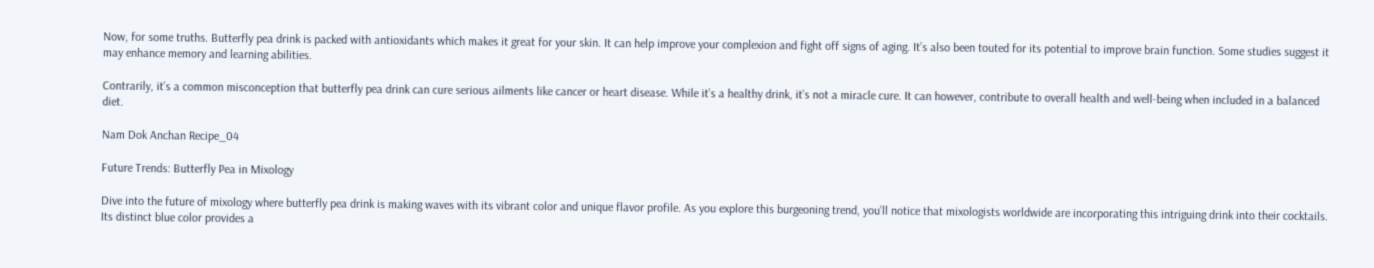Now, for some truths. Butterfly pea drink is packed with antioxidants which makes it great for your skin. It can help improve your complexion and fight off signs of aging. It’s also been touted for its potential to improve brain function. Some studies suggest it may enhance memory and learning abilities.

Contrarily, it’s a common misconception that butterfly pea drink can cure serious ailments like cancer or heart disease. While it’s a healthy drink, it’s not a miracle cure. It can however, contribute to overall health and well-being when included in a balanced diet.

Nam Dok Anchan Recipe_04

Future Trends: Butterfly Pea in Mixology

Dive into the future of mixology where butterfly pea drink is making waves with its vibrant color and unique flavor profile. As you explore this burgeoning trend, you’ll notice that mixologists worldwide are incorporating this intriguing drink into their cocktails. Its distinct blue color provides a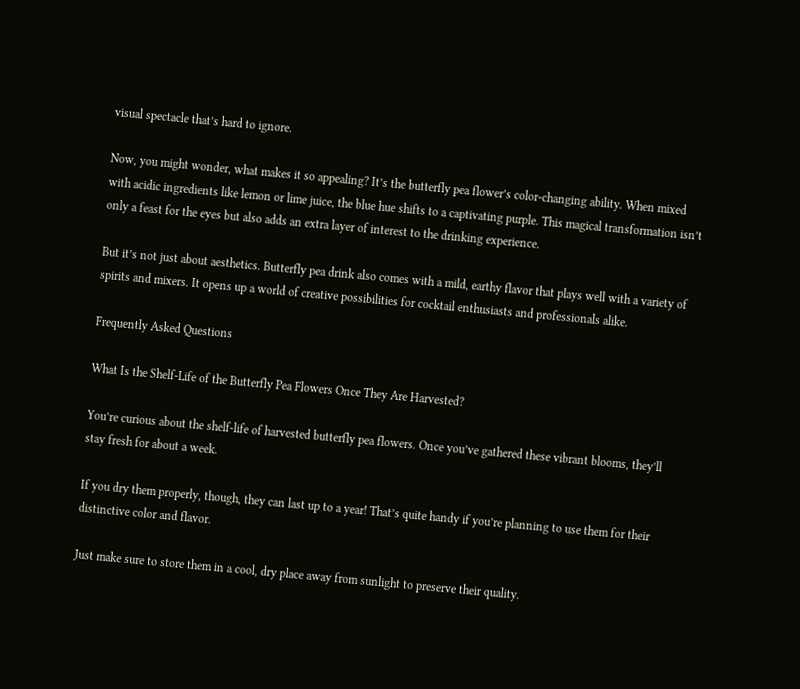visual spectacle that’s hard to ignore.

Now, you might wonder, what makes it so appealing? It’s the butterfly pea flower’s color-changing ability. When mixed with acidic ingredients like lemon or lime juice, the blue hue shifts to a captivating purple. This magical transformation isn’t only a feast for the eyes but also adds an extra layer of interest to the drinking experience.

But it’s not just about aesthetics. Butterfly pea drink also comes with a mild, earthy flavor that plays well with a variety of spirits and mixers. It opens up a world of creative possibilities for cocktail enthusiasts and professionals alike.

Frequently Asked Questions

What Is the Shelf-Life of the Butterfly Pea Flowers Once They Are Harvested?

You’re curious about the shelf-life of harvested butterfly pea flowers. Once you’ve gathered these vibrant blooms, they’ll stay fresh for about a week.

If you dry them properly, though, they can last up to a year! That’s quite handy if you’re planning to use them for their distinctive color and flavor.

Just make sure to store them in a cool, dry place away from sunlight to preserve their quality.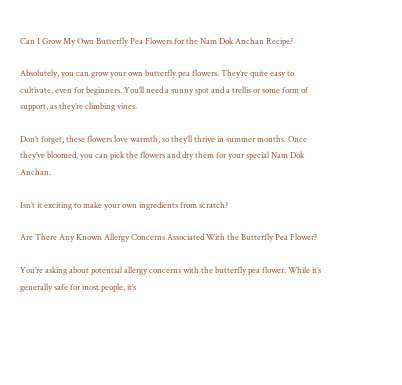Can I Grow My Own Butterfly Pea Flowers for the Nam Dok Anchan Recipe?

Absolutely, you can grow your own butterfly pea flowers. They’re quite easy to cultivate, even for beginners. You’ll need a sunny spot and a trellis or some form of support, as they’re climbing vines.

Don’t forget, these flowers love warmth, so they’ll thrive in summer months. Once they’ve bloomed, you can pick the flowers and dry them for your special Nam Dok Anchan.

Isn’t it exciting to make your own ingredients from scratch?

Are There Any Known Allergy Concerns Associated With the Butterfly Pea Flower?

You’re asking about potential allergy concerns with the butterfly pea flower. While it’s generally safe for most people, it’s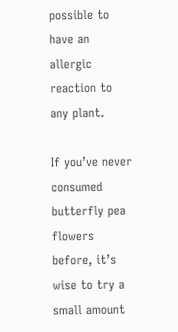possible to have an allergic reaction to any plant.

If you’ve never consumed butterfly pea flowers before, it’s wise to try a small amount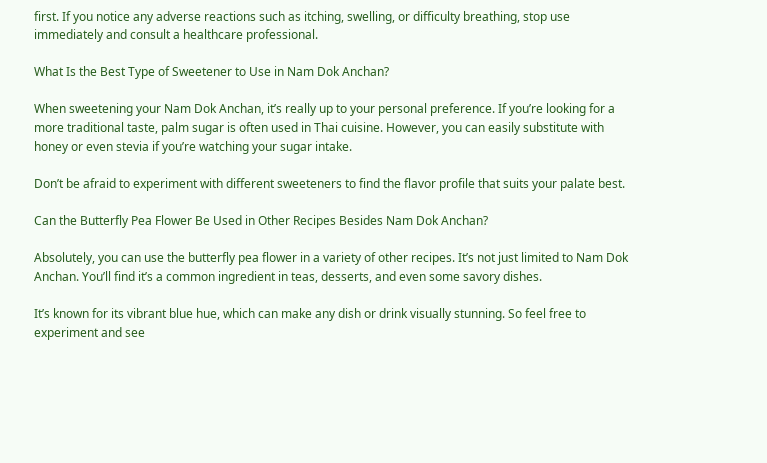first. If you notice any adverse reactions such as itching, swelling, or difficulty breathing, stop use immediately and consult a healthcare professional.

What Is the Best Type of Sweetener to Use in Nam Dok Anchan?

When sweetening your Nam Dok Anchan, it’s really up to your personal preference. If you’re looking for a more traditional taste, palm sugar is often used in Thai cuisine. However, you can easily substitute with honey or even stevia if you’re watching your sugar intake.

Don’t be afraid to experiment with different sweeteners to find the flavor profile that suits your palate best.

Can the Butterfly Pea Flower Be Used in Other Recipes Besides Nam Dok Anchan?

Absolutely, you can use the butterfly pea flower in a variety of other recipes. It’s not just limited to Nam Dok Anchan. You’ll find it’s a common ingredient in teas, desserts, and even some savory dishes.

It’s known for its vibrant blue hue, which can make any dish or drink visually stunning. So feel free to experiment and see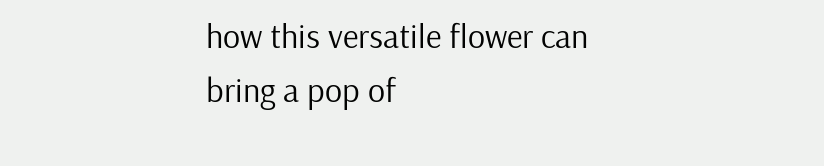how this versatile flower can bring a pop of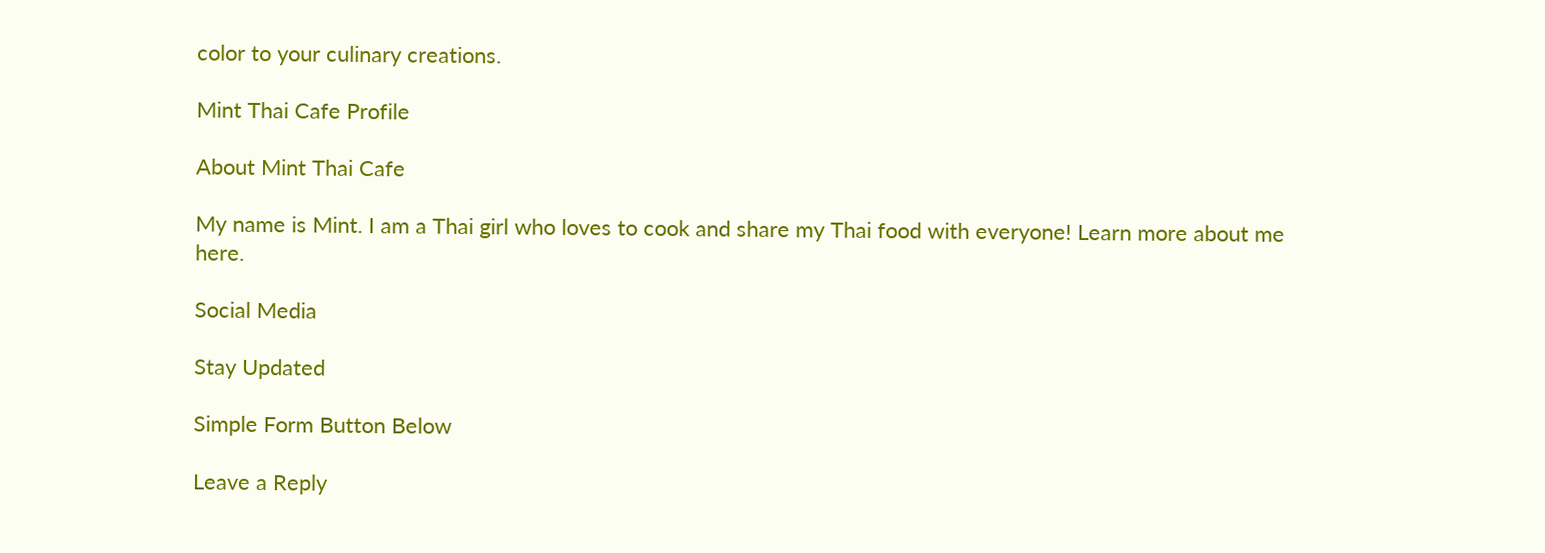color to your culinary creations.

Mint Thai Cafe Profile

About Mint Thai Cafe

My name is Mint. I am a Thai girl who loves to cook and share my Thai food with everyone! Learn more about me here.

Social Media

Stay Updated

Simple Form Button Below

Leave a Reply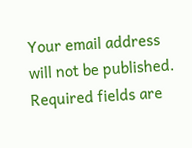Your email address will not be published. Required fields are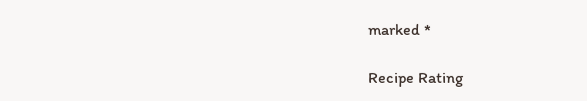marked *

Recipe Rating